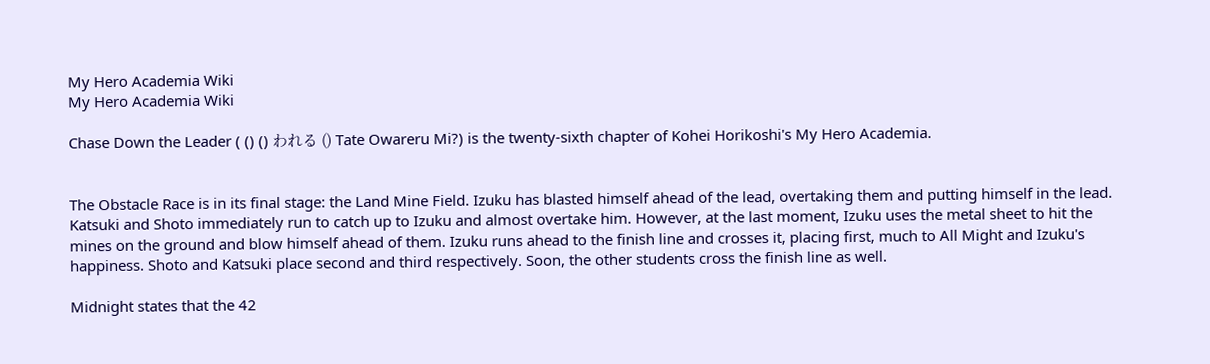My Hero Academia Wiki
My Hero Academia Wiki

Chase Down the Leader ( () () われる () Tate Owareru Mi?) is the twenty-sixth chapter of Kohei Horikoshi's My Hero Academia.


The Obstacle Race is in its final stage: the Land Mine Field. Izuku has blasted himself ahead of the lead, overtaking them and putting himself in the lead. Katsuki and Shoto immediately run to catch up to Izuku and almost overtake him. However, at the last moment, Izuku uses the metal sheet to hit the mines on the ground and blow himself ahead of them. Izuku runs ahead to the finish line and crosses it, placing first, much to All Might and Izuku's happiness. Shoto and Katsuki place second and third respectively. Soon, the other students cross the finish line as well.

Midnight states that the 42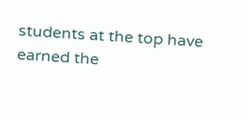students at the top have earned the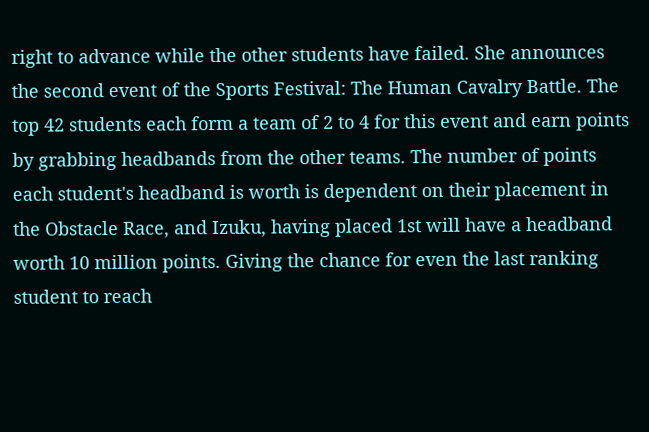right to advance while the other students have failed. She announces the second event of the Sports Festival: The Human Cavalry Battle. The top 42 students each form a team of 2 to 4 for this event and earn points by grabbing headbands from the other teams. The number of points each student's headband is worth is dependent on their placement in the Obstacle Race, and Izuku, having placed 1st will have a headband worth 10 million points. Giving the chance for even the last ranking student to reach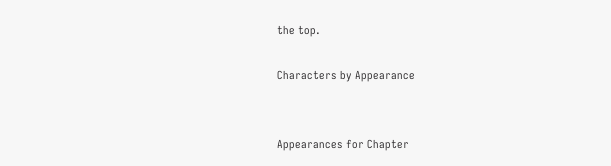the top.

Characters by Appearance


Appearances for Chapter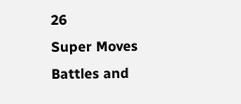26
Super Moves
Battles and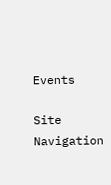Events

Site Navigation